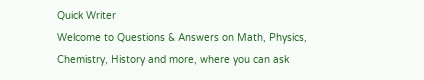Quick Writer
Welcome to Questions & Answers on Math, Physics, Chemistry, History and more, where you can ask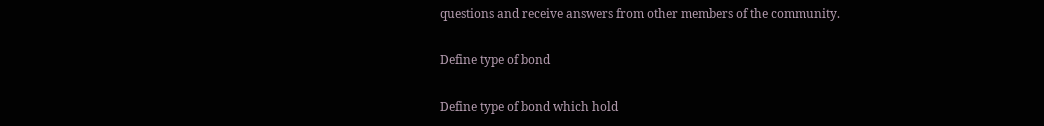questions and receive answers from other members of the community.

Define type of bond

Define type of bond which hold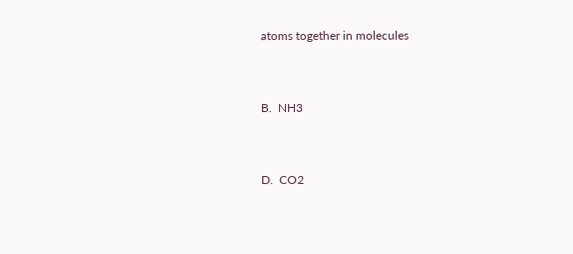atoms together in molecules


B.  NH3


D.  CO2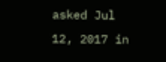asked Jul 12, 2017 in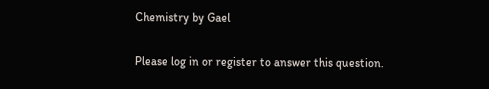Chemistry by Gael

Please log in or register to answer this question.